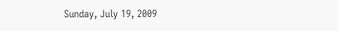Sunday, July 19, 2009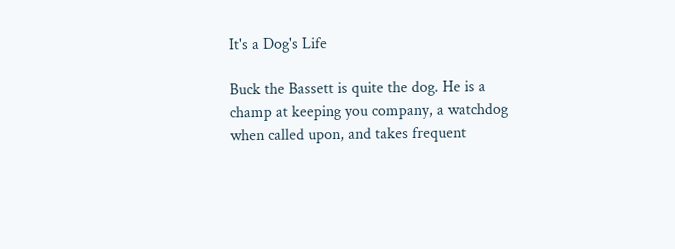It's a Dog's Life

Buck the Bassett is quite the dog. He is a champ at keeping you company, a watchdog when called upon, and takes frequent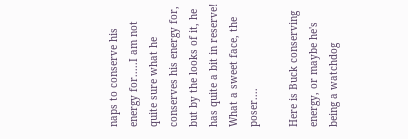naps to conserve his energy for.....I am not quite sure what he conserves his energy for, but by the looks of it, he has quite a bit in reserve!
What a sweet face, the poser....

Here is Buck conserving energy, or maybe he's being a watchdog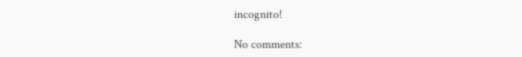incognito!

No comments: